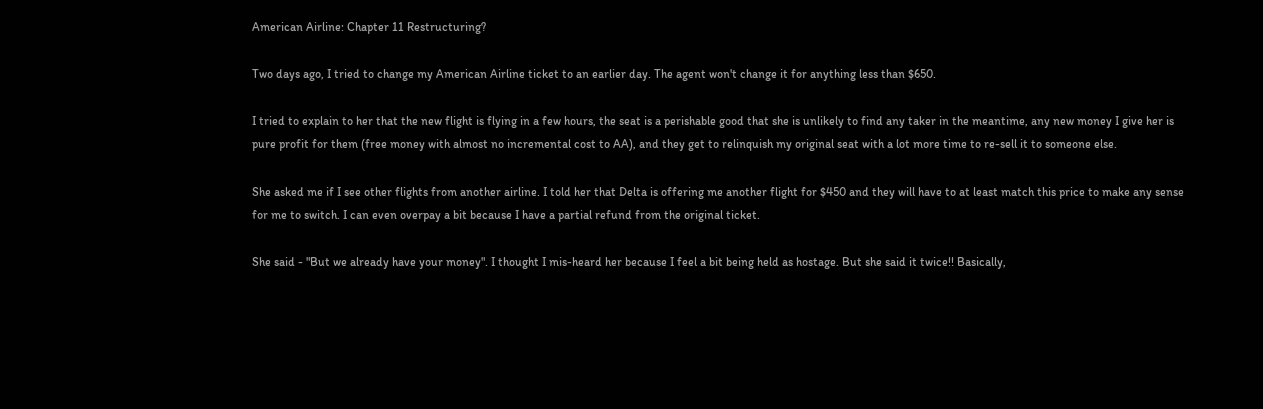American Airline: Chapter 11 Restructuring?

Two days ago, I tried to change my American Airline ticket to an earlier day. The agent won't change it for anything less than $650.

I tried to explain to her that the new flight is flying in a few hours, the seat is a perishable good that she is unlikely to find any taker in the meantime, any new money I give her is pure profit for them (free money with almost no incremental cost to AA), and they get to relinquish my original seat with a lot more time to re-sell it to someone else.

She asked me if I see other flights from another airline. I told her that Delta is offering me another flight for $450 and they will have to at least match this price to make any sense for me to switch. I can even overpay a bit because I have a partial refund from the original ticket.

She said - "But we already have your money". I thought I mis-heard her because I feel a bit being held as hostage. But she said it twice!! Basically,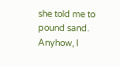she told me to pound sand. Anyhow, I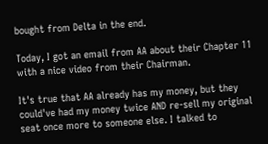bought from Delta in the end.

Today, I got an email from AA about their Chapter 11 with a nice video from their Chairman.

It's true that AA already has my money, but they could've had my money twice AND re-sell my original seat once more to someone else. I talked to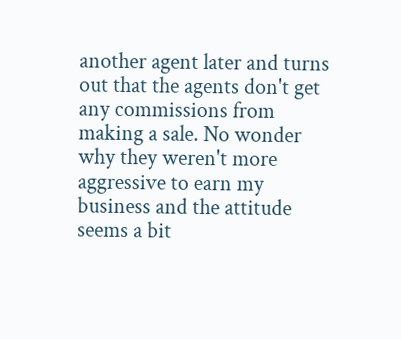another agent later and turns out that the agents don't get any commissions from making a sale. No wonder why they weren't more aggressive to earn my business and the attitude seems a bit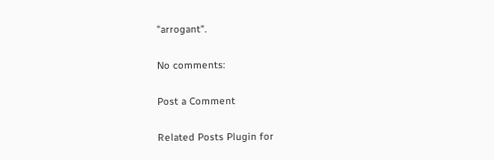"arrogant".

No comments:

Post a Comment

Related Posts Plugin for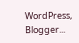WordPress, Blogger...